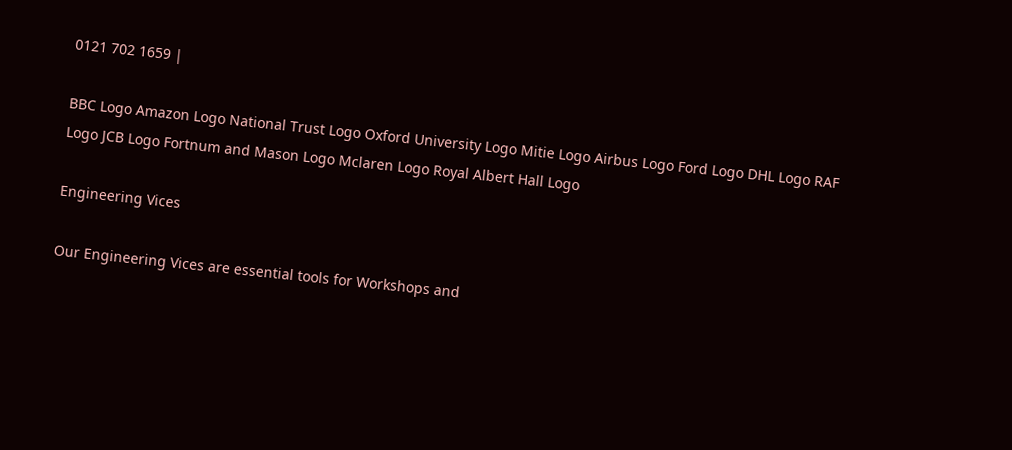0121 702 1659 |

BBC Logo Amazon Logo National Trust Logo Oxford University Logo Mitie Logo Airbus Logo Ford Logo DHL Logo RAF Logo JCB Logo Fortnum and Mason Logo Mclaren Logo Royal Albert Hall Logo

Engineering Vices

Our Engineering Vices are essential tools for Workshops and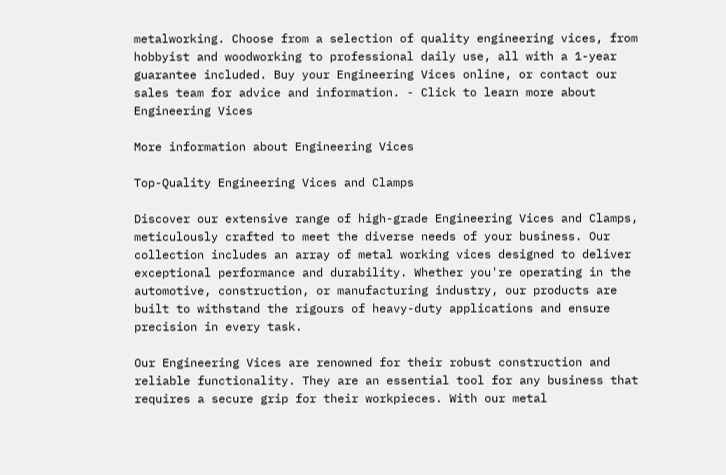metalworking. Choose from a selection of quality engineering vices, from hobbyist and woodworking to professional daily use, all with a 1-year guarantee included. Buy your Engineering Vices online, or contact our sales team for advice and information. - Click to learn more about Engineering Vices

More information about Engineering Vices

Top-Quality Engineering Vices and Clamps

Discover our extensive range of high-grade Engineering Vices and Clamps, meticulously crafted to meet the diverse needs of your business. Our collection includes an array of metal working vices designed to deliver exceptional performance and durability. Whether you're operating in the automotive, construction, or manufacturing industry, our products are built to withstand the rigours of heavy-duty applications and ensure precision in every task.

Our Engineering Vices are renowned for their robust construction and reliable functionality. They are an essential tool for any business that requires a secure grip for their workpieces. With our metal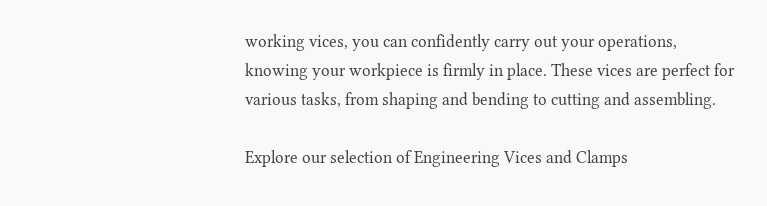working vices, you can confidently carry out your operations, knowing your workpiece is firmly in place. These vices are perfect for various tasks, from shaping and bending to cutting and assembling.

Explore our selection of Engineering Vices and Clamps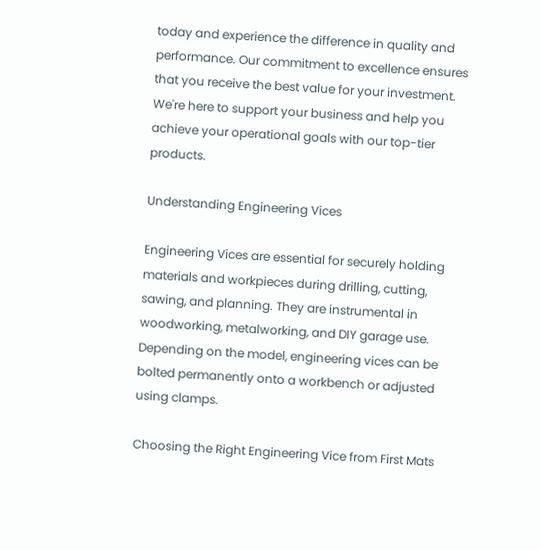today and experience the difference in quality and performance. Our commitment to excellence ensures that you receive the best value for your investment. We're here to support your business and help you achieve your operational goals with our top-tier products.

Understanding Engineering Vices

Engineering Vices are essential for securely holding materials and workpieces during drilling, cutting, sawing, and planning. They are instrumental in woodworking, metalworking, and DIY garage use. Depending on the model, engineering vices can be bolted permanently onto a workbench or adjusted using clamps.

Choosing the Right Engineering Vice from First Mats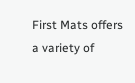First Mats offers a variety of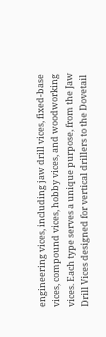engineering vices, including jaw drill vices, fixed-base vices, compound vices, hobby vices, and woodworking vices. Each type serves a unique purpose, from the Jaw Drill Vices designed for vertical drillers to the Dovetail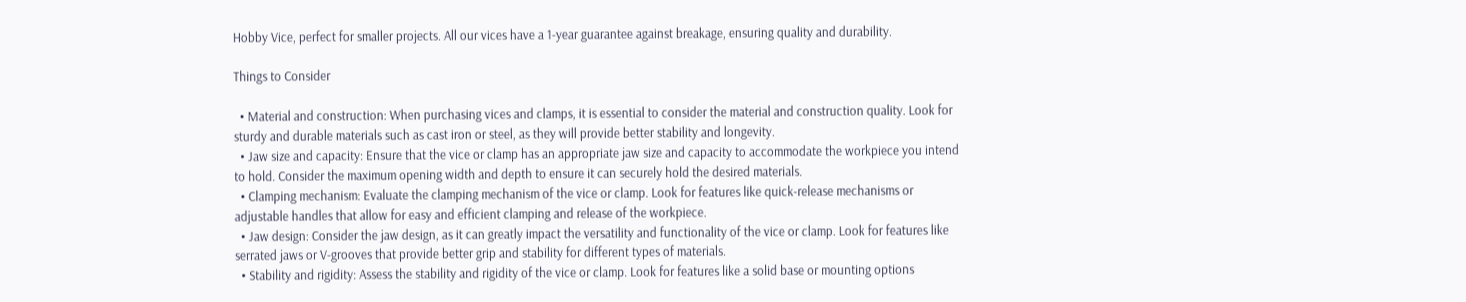Hobby Vice, perfect for smaller projects. All our vices have a 1-year guarantee against breakage, ensuring quality and durability.

Things to Consider

  • Material and construction: When purchasing vices and clamps, it is essential to consider the material and construction quality. Look for sturdy and durable materials such as cast iron or steel, as they will provide better stability and longevity.
  • Jaw size and capacity: Ensure that the vice or clamp has an appropriate jaw size and capacity to accommodate the workpiece you intend to hold. Consider the maximum opening width and depth to ensure it can securely hold the desired materials.
  • Clamping mechanism: Evaluate the clamping mechanism of the vice or clamp. Look for features like quick-release mechanisms or adjustable handles that allow for easy and efficient clamping and release of the workpiece.
  • Jaw design: Consider the jaw design, as it can greatly impact the versatility and functionality of the vice or clamp. Look for features like serrated jaws or V-grooves that provide better grip and stability for different types of materials.
  • Stability and rigidity: Assess the stability and rigidity of the vice or clamp. Look for features like a solid base or mounting options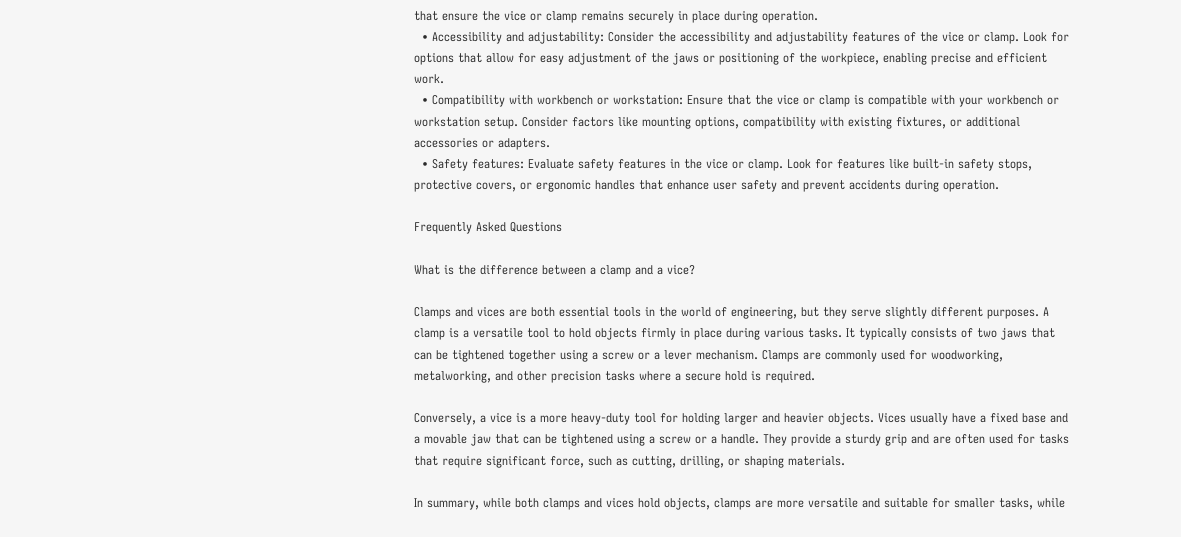that ensure the vice or clamp remains securely in place during operation.
  • Accessibility and adjustability: Consider the accessibility and adjustability features of the vice or clamp. Look for options that allow for easy adjustment of the jaws or positioning of the workpiece, enabling precise and efficient work.
  • Compatibility with workbench or workstation: Ensure that the vice or clamp is compatible with your workbench or workstation setup. Consider factors like mounting options, compatibility with existing fixtures, or additional accessories or adapters.
  • Safety features: Evaluate safety features in the vice or clamp. Look for features like built-in safety stops, protective covers, or ergonomic handles that enhance user safety and prevent accidents during operation.

Frequently Asked Questions

What is the difference between a clamp and a vice?

Clamps and vices are both essential tools in the world of engineering, but they serve slightly different purposes. A clamp is a versatile tool to hold objects firmly in place during various tasks. It typically consists of two jaws that can be tightened together using a screw or a lever mechanism. Clamps are commonly used for woodworking, metalworking, and other precision tasks where a secure hold is required.

Conversely, a vice is a more heavy-duty tool for holding larger and heavier objects. Vices usually have a fixed base and a movable jaw that can be tightened using a screw or a handle. They provide a sturdy grip and are often used for tasks that require significant force, such as cutting, drilling, or shaping materials.

In summary, while both clamps and vices hold objects, clamps are more versatile and suitable for smaller tasks, while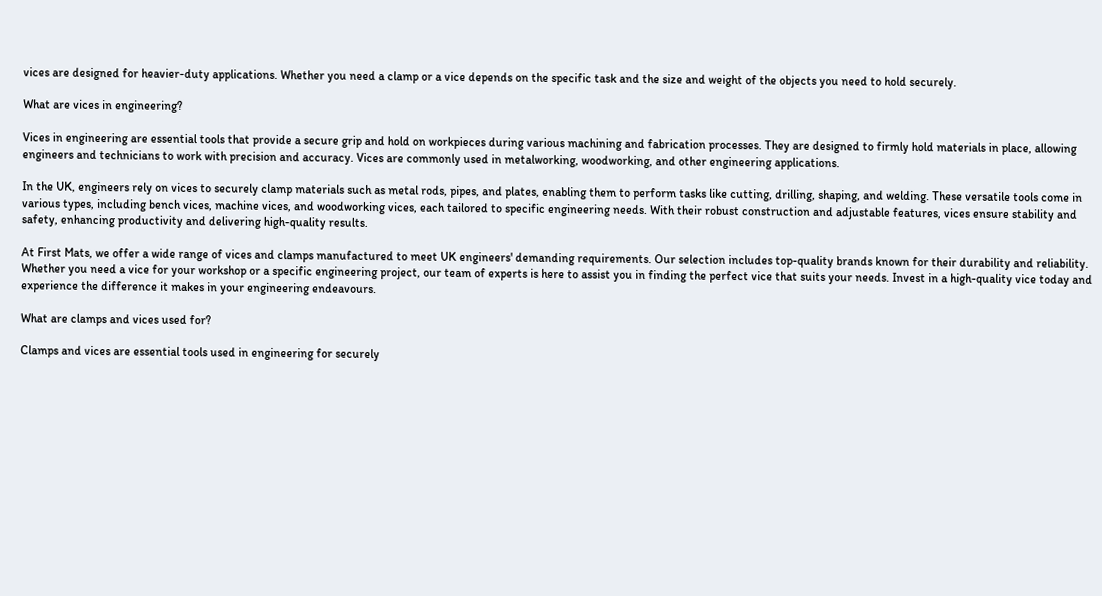vices are designed for heavier-duty applications. Whether you need a clamp or a vice depends on the specific task and the size and weight of the objects you need to hold securely.

What are vices in engineering?

Vices in engineering are essential tools that provide a secure grip and hold on workpieces during various machining and fabrication processes. They are designed to firmly hold materials in place, allowing engineers and technicians to work with precision and accuracy. Vices are commonly used in metalworking, woodworking, and other engineering applications.

In the UK, engineers rely on vices to securely clamp materials such as metal rods, pipes, and plates, enabling them to perform tasks like cutting, drilling, shaping, and welding. These versatile tools come in various types, including bench vices, machine vices, and woodworking vices, each tailored to specific engineering needs. With their robust construction and adjustable features, vices ensure stability and safety, enhancing productivity and delivering high-quality results.

At First Mats, we offer a wide range of vices and clamps manufactured to meet UK engineers' demanding requirements. Our selection includes top-quality brands known for their durability and reliability. Whether you need a vice for your workshop or a specific engineering project, our team of experts is here to assist you in finding the perfect vice that suits your needs. Invest in a high-quality vice today and experience the difference it makes in your engineering endeavours.

What are clamps and vices used for?

Clamps and vices are essential tools used in engineering for securely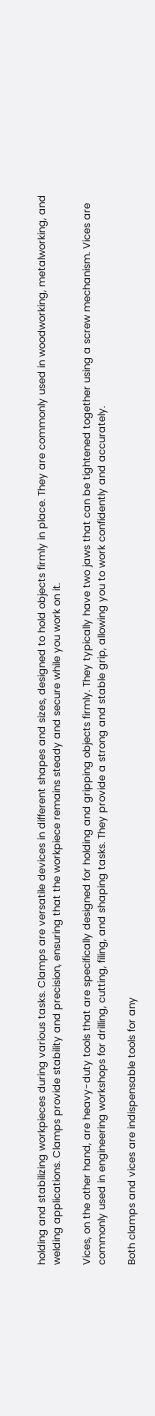holding and stabilizing workpieces during various tasks. Clamps are versatile devices in different shapes and sizes, designed to hold objects firmly in place. They are commonly used in woodworking, metalworking, and welding applications. Clamps provide stability and precision, ensuring that the workpiece remains steady and secure while you work on it.

Vices, on the other hand, are heavy-duty tools that are specifically designed for holding and gripping objects firmly. They typically have two jaws that can be tightened together using a screw mechanism. Vices are commonly used in engineering workshops for drilling, cutting, filing, and shaping tasks. They provide a strong and stable grip, allowing you to work confidently and accurately.

Both clamps and vices are indispensable tools for any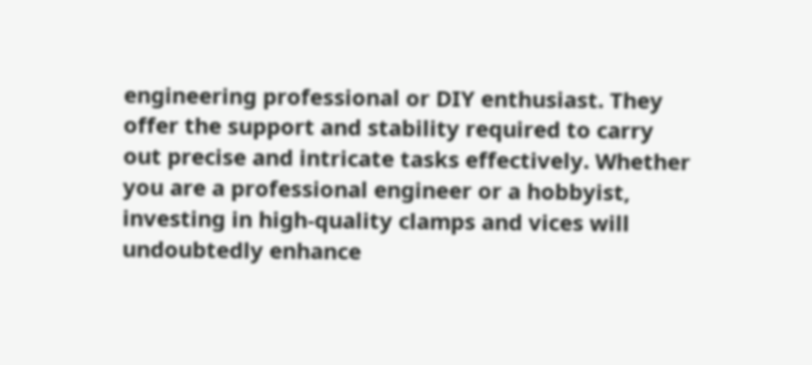engineering professional or DIY enthusiast. They offer the support and stability required to carry out precise and intricate tasks effectively. Whether you are a professional engineer or a hobbyist, investing in high-quality clamps and vices will undoubtedly enhance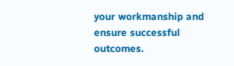your workmanship and ensure successful outcomes.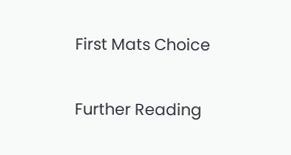First Mats Choice

Further Reading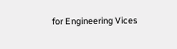for Engineering Vices